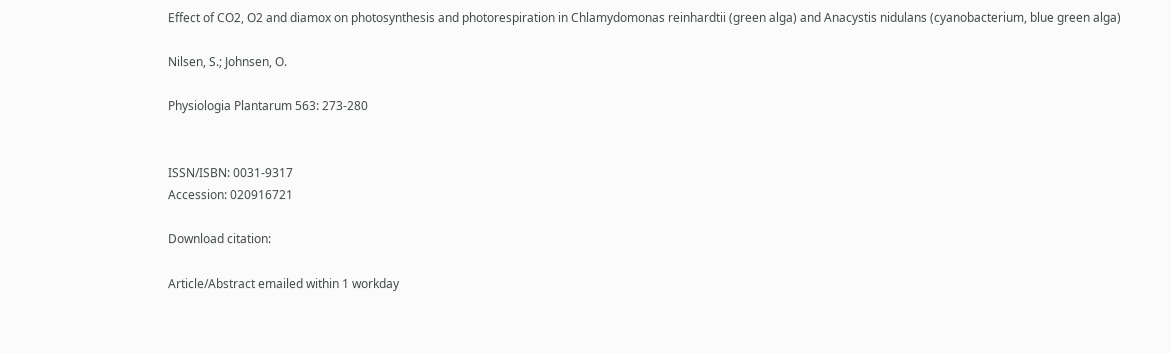Effect of CO2, O2 and diamox on photosynthesis and photorespiration in Chlamydomonas reinhardtii (green alga) and Anacystis nidulans (cyanobacterium, blue green alga)

Nilsen, S.; Johnsen, O.

Physiologia Plantarum 563: 273-280


ISSN/ISBN: 0031-9317
Accession: 020916721

Download citation:

Article/Abstract emailed within 1 workday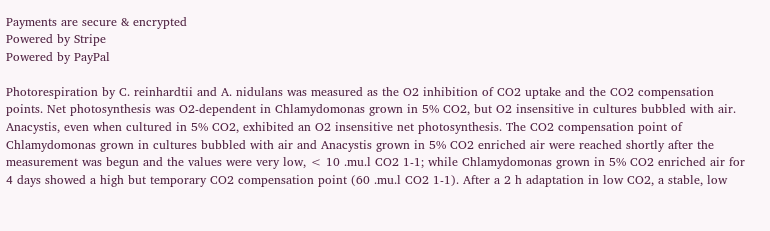Payments are secure & encrypted
Powered by Stripe
Powered by PayPal

Photorespiration by C. reinhardtii and A. nidulans was measured as the O2 inhibition of CO2 uptake and the CO2 compensation points. Net photosynthesis was O2-dependent in Chlamydomonas grown in 5% CO2, but O2 insensitive in cultures bubbled with air. Anacystis, even when cultured in 5% CO2, exhibited an O2 insensitive net photosynthesis. The CO2 compensation point of Chlamydomonas grown in cultures bubbled with air and Anacystis grown in 5% CO2 enriched air were reached shortly after the measurement was begun and the values were very low, < 10 .mu.l CO2 1-1; while Chlamydomonas grown in 5% CO2 enriched air for 4 days showed a high but temporary CO2 compensation point (60 .mu.l CO2 1-1). After a 2 h adaptation in low CO2, a stable, low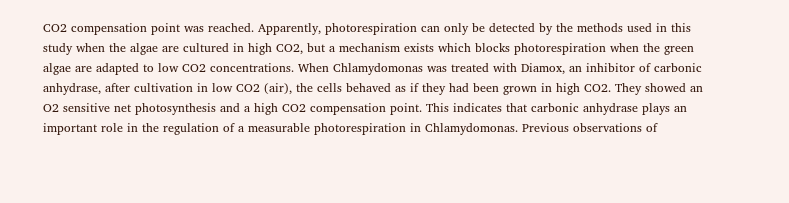CO2 compensation point was reached. Apparently, photorespiration can only be detected by the methods used in this study when the algae are cultured in high CO2, but a mechanism exists which blocks photorespiration when the green algae are adapted to low CO2 concentrations. When Chlamydomonas was treated with Diamox, an inhibitor of carbonic anhydrase, after cultivation in low CO2 (air), the cells behaved as if they had been grown in high CO2. They showed an O2 sensitive net photosynthesis and a high CO2 compensation point. This indicates that carbonic anhydrase plays an important role in the regulation of a measurable photorespiration in Chlamydomonas. Previous observations of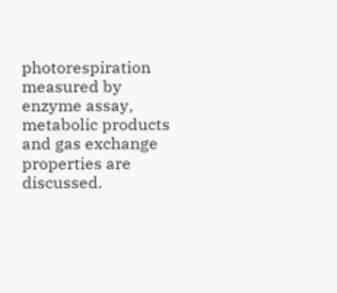photorespiration measured by enzyme assay, metabolic products and gas exchange properties are discussed.